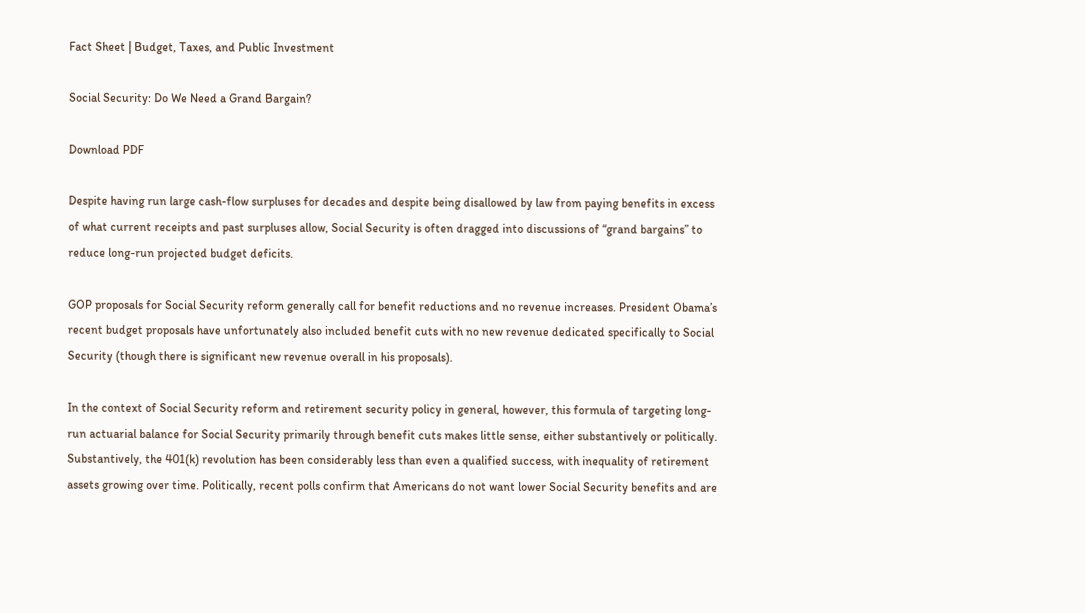Fact Sheet | Budget, Taxes, and Public Investment

Social Security: Do We Need a Grand Bargain?

Download PDF

Despite having run large cash-flow surpluses for decades and despite being disallowed by law from paying benefits in excess of what current receipts and past surpluses allow, Social Security is often dragged into discussions of “grand bargains” to reduce long-run projected budget deficits.

GOP proposals for Social Security reform generally call for benefit reductions and no revenue increases. President Obama’s recent budget proposals have unfortunately also included benefit cuts with no new revenue dedicated specifically to Social Security (though there is significant new revenue overall in his proposals).

In the context of Social Security reform and retirement security policy in general, however, this formula of targeting long-run actuarial balance for Social Security primarily through benefit cuts makes little sense, either substantively or politically. Substantively, the 401(k) revolution has been considerably less than even a qualified success, with inequality of retirement assets growing over time. Politically, recent polls confirm that Americans do not want lower Social Security benefits and are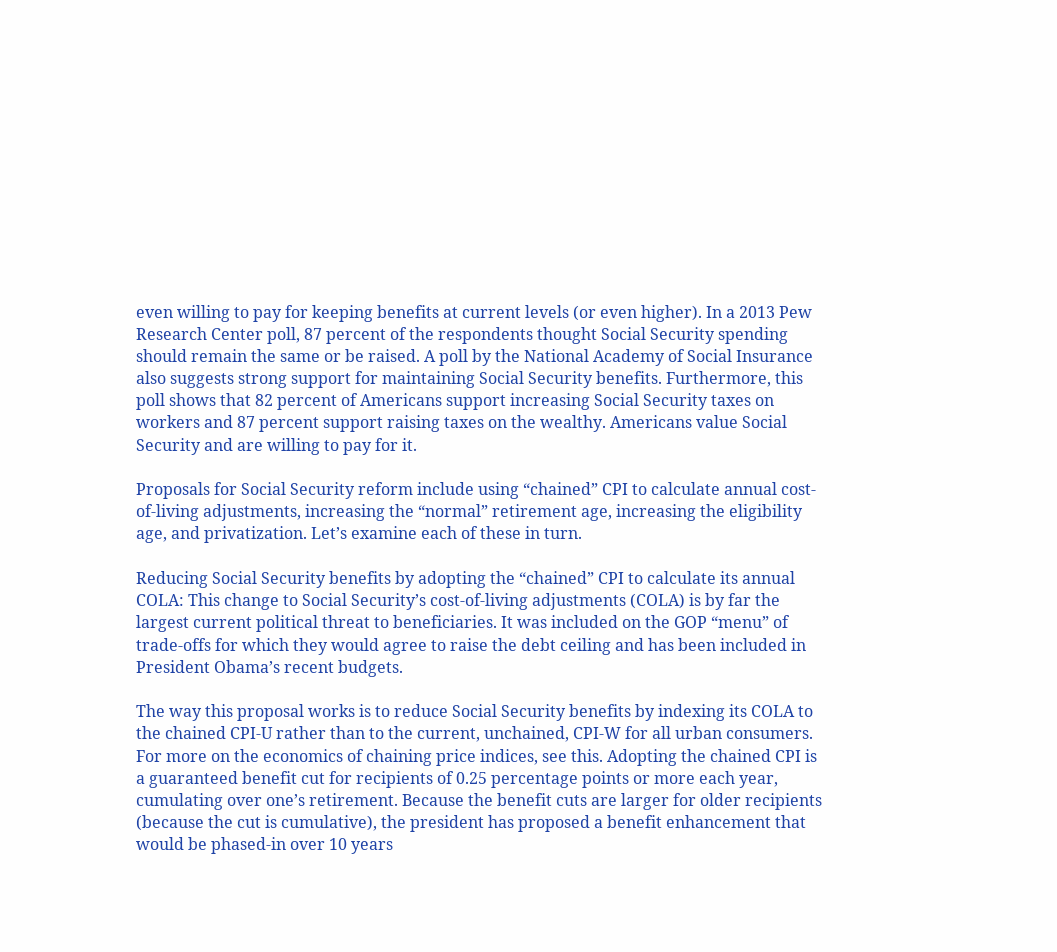even willing to pay for keeping benefits at current levels (or even higher). In a 2013 Pew Research Center poll, 87 percent of the respondents thought Social Security spending should remain the same or be raised. A poll by the National Academy of Social Insurance also suggests strong support for maintaining Social Security benefits. Furthermore, this poll shows that 82 percent of Americans support increasing Social Security taxes on workers and 87 percent support raising taxes on the wealthy. Americans value Social Security and are willing to pay for it.

Proposals for Social Security reform include using “chained” CPI to calculate annual cost-of-living adjustments, increasing the “normal” retirement age, increasing the eligibility age, and privatization. Let’s examine each of these in turn.

Reducing Social Security benefits by adopting the “chained” CPI to calculate its annual COLA: This change to Social Security’s cost-of-living adjustments (COLA) is by far the largest current political threat to beneficiaries. It was included on the GOP “menu” of trade-offs for which they would agree to raise the debt ceiling and has been included in President Obama’s recent budgets.

The way this proposal works is to reduce Social Security benefits by indexing its COLA to the chained CPI-U rather than to the current, unchained, CPI-W for all urban consumers. For more on the economics of chaining price indices, see this. Adopting the chained CPI is a guaranteed benefit cut for recipients of 0.25 percentage points or more each year, cumulating over one’s retirement. Because the benefit cuts are larger for older recipients (because the cut is cumulative), the president has proposed a benefit enhancement that would be phased-in over 10 years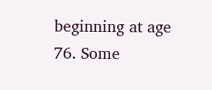beginning at age 76. Some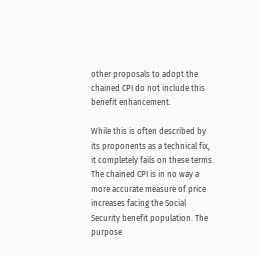other proposals to adopt the chained CPI do not include this benefit enhancement.

While this is often described by its proponents as a technical fix, it completely fails on these terms. The chained CPI is in no way a more accurate measure of price increases facing the Social Security benefit population. The purpose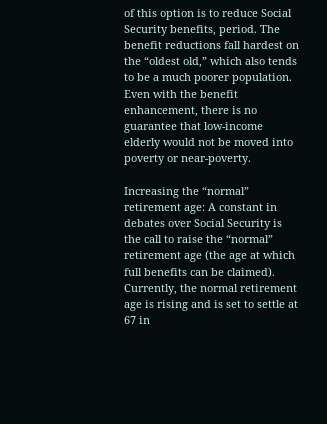of this option is to reduce Social Security benefits, period. The benefit reductions fall hardest on the “oldest old,” which also tends to be a much poorer population. Even with the benefit enhancement, there is no guarantee that low-income elderly would not be moved into poverty or near-poverty.

Increasing the “normal” retirement age: A constant in debates over Social Security is the call to raise the “normal” retirement age (the age at which full benefits can be claimed). Currently, the normal retirement age is rising and is set to settle at 67 in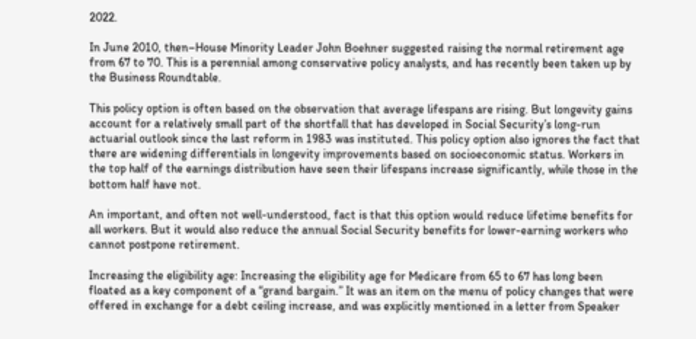2022.

In June 2010, then–House Minority Leader John Boehner suggested raising the normal retirement age from 67 to 70. This is a perennial among conservative policy analysts, and has recently been taken up by the Business Roundtable.

This policy option is often based on the observation that average lifespans are rising. But longevity gains account for a relatively small part of the shortfall that has developed in Social Security’s long-run actuarial outlook since the last reform in 1983 was instituted. This policy option also ignores the fact that there are widening differentials in longevity improvements based on socioeconomic status. Workers in the top half of the earnings distribution have seen their lifespans increase significantly, while those in the bottom half have not.

An important, and often not well-understood, fact is that this option would reduce lifetime benefits for all workers. But it would also reduce the annual Social Security benefits for lower-earning workers who cannot postpone retirement.

Increasing the eligibility age: Increasing the eligibility age for Medicare from 65 to 67 has long been floated as a key component of a “grand bargain.” It was an item on the menu of policy changes that were offered in exchange for a debt ceiling increase, and was explicitly mentioned in a letter from Speaker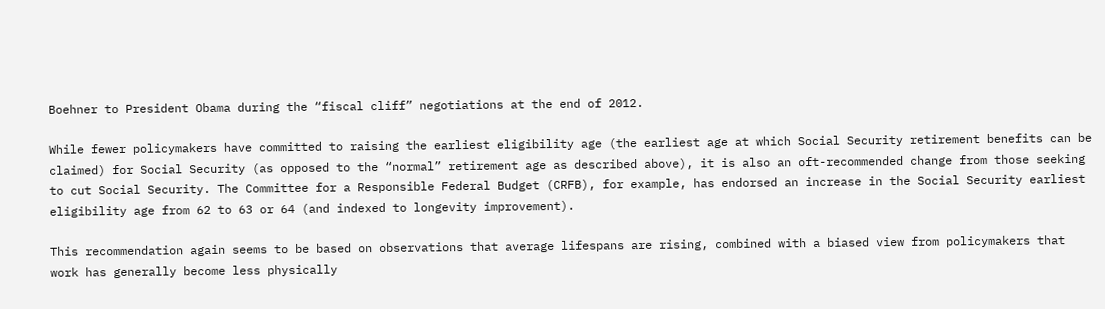Boehner to President Obama during the “fiscal cliff” negotiations at the end of 2012.

While fewer policymakers have committed to raising the earliest eligibility age (the earliest age at which Social Security retirement benefits can be claimed) for Social Security (as opposed to the “normal” retirement age as described above), it is also an oft-recommended change from those seeking to cut Social Security. The Committee for a Responsible Federal Budget (CRFB), for example, has endorsed an increase in the Social Security earliest eligibility age from 62 to 63 or 64 (and indexed to longevity improvement).

This recommendation again seems to be based on observations that average lifespans are rising, combined with a biased view from policymakers that work has generally become less physically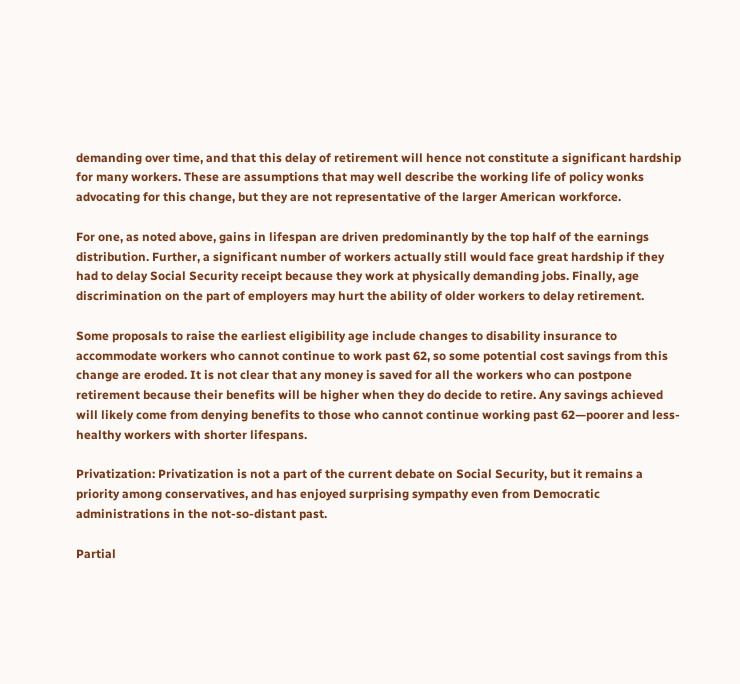demanding over time, and that this delay of retirement will hence not constitute a significant hardship for many workers. These are assumptions that may well describe the working life of policy wonks advocating for this change, but they are not representative of the larger American workforce.

For one, as noted above, gains in lifespan are driven predominantly by the top half of the earnings distribution. Further, a significant number of workers actually still would face great hardship if they had to delay Social Security receipt because they work at physically demanding jobs. Finally, age discrimination on the part of employers may hurt the ability of older workers to delay retirement.

Some proposals to raise the earliest eligibility age include changes to disability insurance to accommodate workers who cannot continue to work past 62, so some potential cost savings from this change are eroded. It is not clear that any money is saved for all the workers who can postpone retirement because their benefits will be higher when they do decide to retire. Any savings achieved will likely come from denying benefits to those who cannot continue working past 62—poorer and less-healthy workers with shorter lifespans.

Privatization: Privatization is not a part of the current debate on Social Security, but it remains a priority among conservatives, and has enjoyed surprising sympathy even from Democratic administrations in the not-so-distant past.

Partial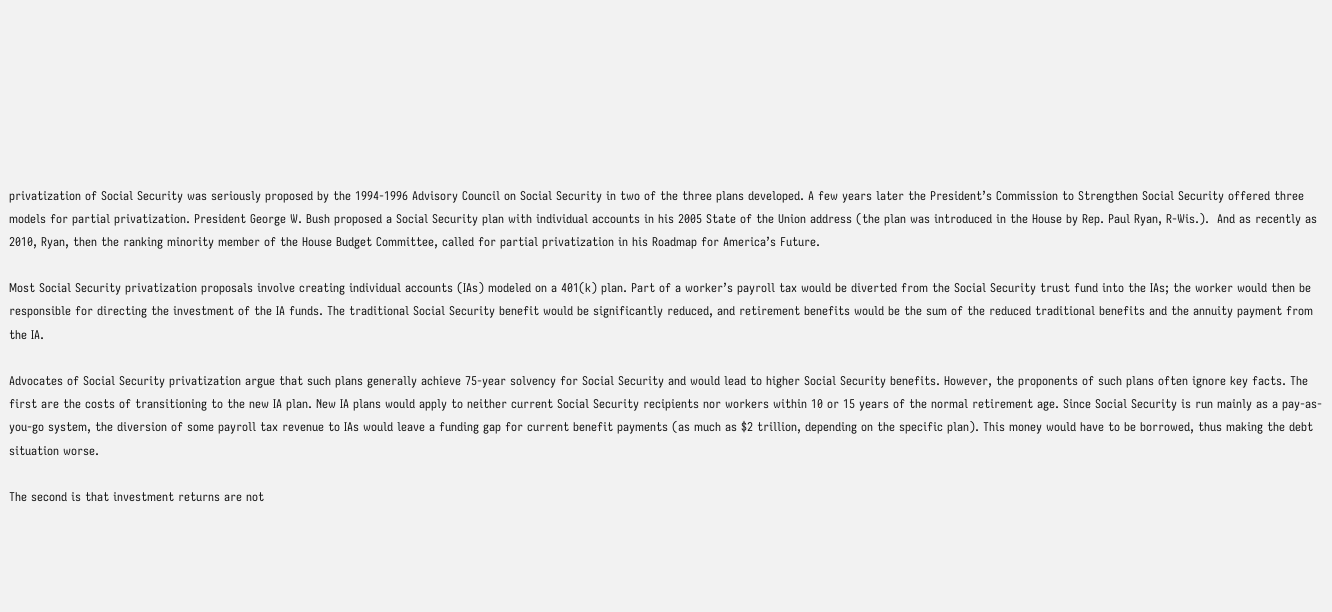privatization of Social Security was seriously proposed by the 1994-1996 Advisory Council on Social Security in two of the three plans developed. A few years later the President’s Commission to Strengthen Social Security offered three models for partial privatization. President George W. Bush proposed a Social Security plan with individual accounts in his 2005 State of the Union address (the plan was introduced in the House by Rep. Paul Ryan, R-Wis.).  And as recently as 2010, Ryan, then the ranking minority member of the House Budget Committee, called for partial privatization in his Roadmap for America’s Future.

Most Social Security privatization proposals involve creating individual accounts (IAs) modeled on a 401(k) plan. Part of a worker’s payroll tax would be diverted from the Social Security trust fund into the IAs; the worker would then be responsible for directing the investment of the IA funds. The traditional Social Security benefit would be significantly reduced, and retirement benefits would be the sum of the reduced traditional benefits and the annuity payment from the IA.

Advocates of Social Security privatization argue that such plans generally achieve 75-year solvency for Social Security and would lead to higher Social Security benefits. However, the proponents of such plans often ignore key facts. The first are the costs of transitioning to the new IA plan. New IA plans would apply to neither current Social Security recipients nor workers within 10 or 15 years of the normal retirement age. Since Social Security is run mainly as a pay-as-you-go system, the diversion of some payroll tax revenue to IAs would leave a funding gap for current benefit payments (as much as $2 trillion, depending on the specific plan). This money would have to be borrowed, thus making the debt situation worse.

The second is that investment returns are not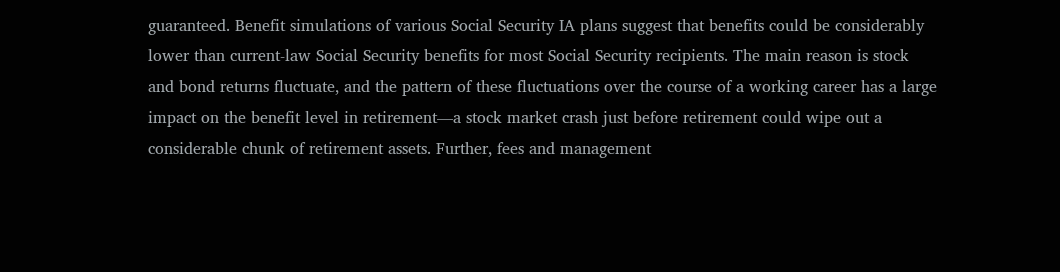guaranteed. Benefit simulations of various Social Security IA plans suggest that benefits could be considerably lower than current-law Social Security benefits for most Social Security recipients. The main reason is stock and bond returns fluctuate, and the pattern of these fluctuations over the course of a working career has a large impact on the benefit level in retirement—a stock market crash just before retirement could wipe out a considerable chunk of retirement assets. Further, fees and management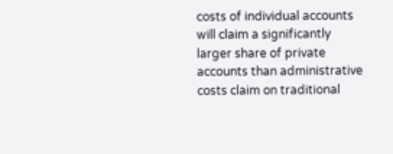costs of individual accounts will claim a significantly larger share of private accounts than administrative costs claim on traditional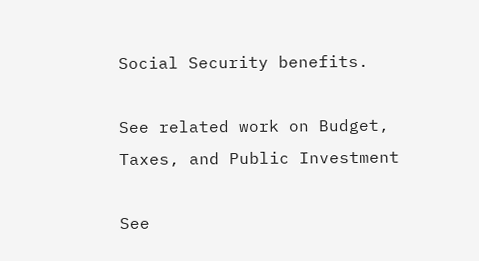Social Security benefits.

See related work on Budget, Taxes, and Public Investment

See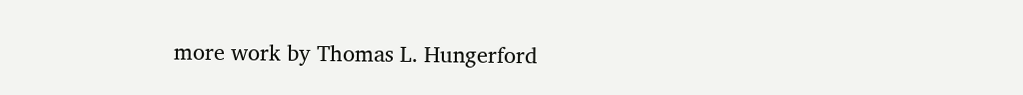more work by Thomas L. Hungerford